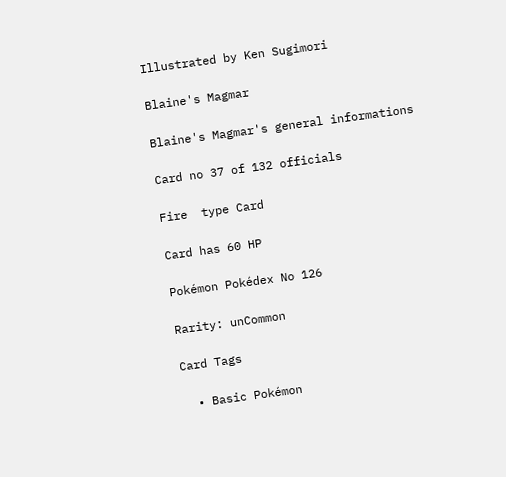Illustrated by Ken Sugimori

Blaine's Magmar

Blaine's Magmar's general informations

Card no 37 of 132 officials

Fire  type Card

Card has 60 HP

Pokémon Pokédex No 126

Rarity: unCommon

Card Tags

  • Basic Pokémon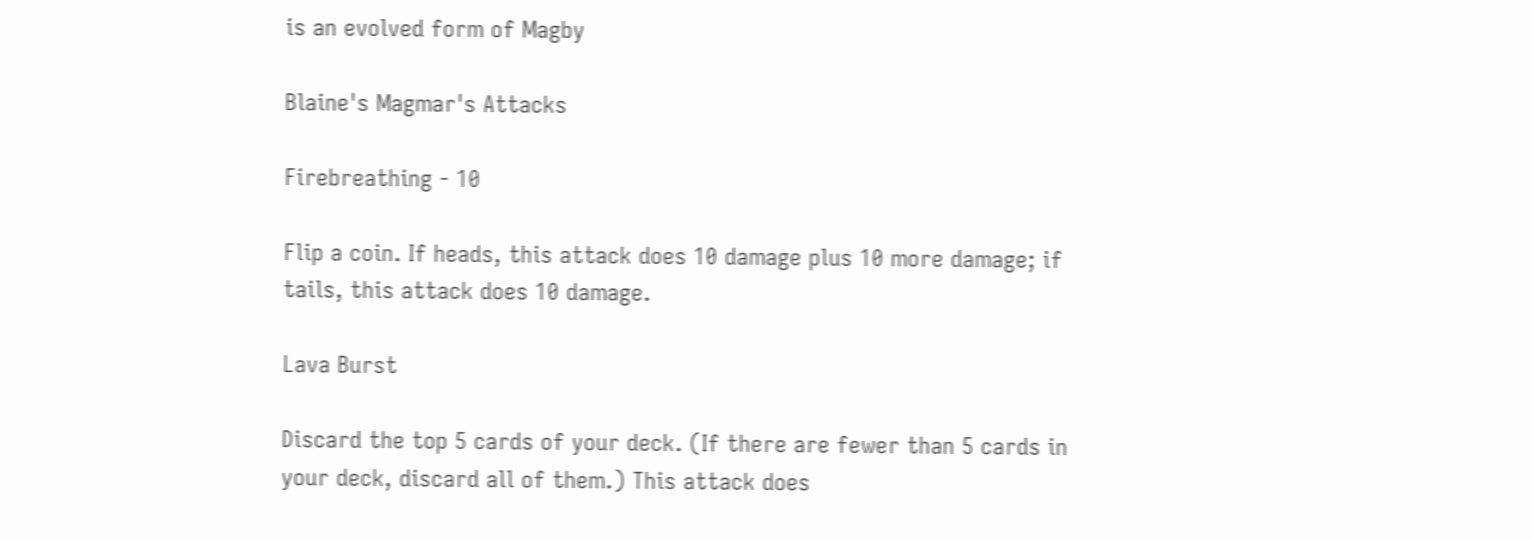is an evolved form of Magby

Blaine's Magmar's Attacks

Firebreathing - 10

Flip a coin. If heads, this attack does 10 damage plus 10 more damage; if tails, this attack does 10 damage.

Lava Burst

Discard the top 5 cards of your deck. (If there are fewer than 5 cards in your deck, discard all of them.) This attack does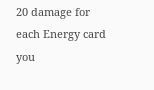20 damage for each Energy card you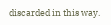discarded in this way.